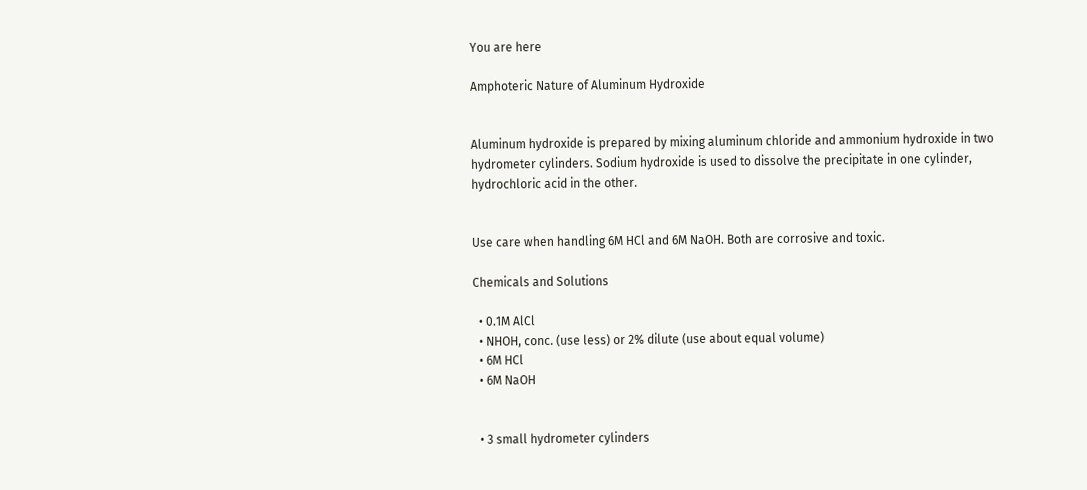You are here

Amphoteric Nature of Aluminum Hydroxide


Aluminum hydroxide is prepared by mixing aluminum chloride and ammonium hydroxide in two hydrometer cylinders. Sodium hydroxide is used to dissolve the precipitate in one cylinder, hydrochloric acid in the other.


Use care when handling 6M HCl and 6M NaOH. Both are corrosive and toxic.

Chemicals and Solutions

  • 0.1M AlCl
  • NHOH, conc. (use less) or 2% dilute (use about equal volume)
  • 6M HCl
  • 6M NaOH


  • 3 small hydrometer cylinders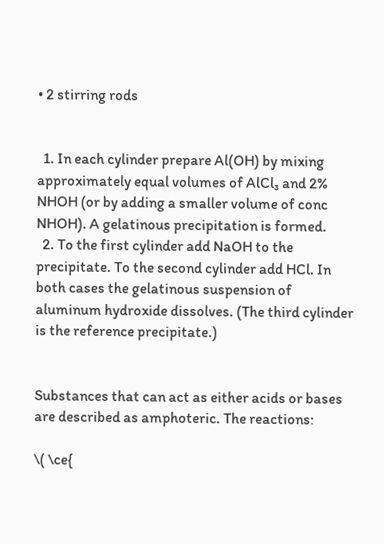• 2 stirring rods


  1. In each cylinder prepare Al(OH) by mixing approximately equal volumes of AlCl₃ and 2% NHOH (or by adding a smaller volume of conc NHOH). A gelatinous precipitation is formed.
  2. To the first cylinder add NaOH to the precipitate. To the second cylinder add HCl. In both cases the gelatinous suspension of aluminum hydroxide dissolves. (The third cylinder is the reference precipitate.)


Substances that can act as either acids or bases are described as amphoteric. The reactions:

\( \ce{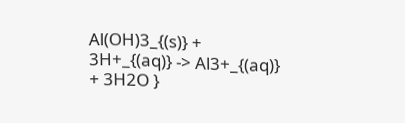Al(OH)3_{(s)} + 3H+_{(aq)} -> Al3+_{(aq)} + 3H2O }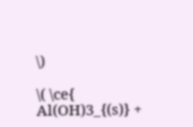\)

\( \ce{ Al(OH)3_{(s)} +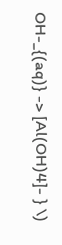OH-_{(aq)} -> [Al(OH)4]- } \)